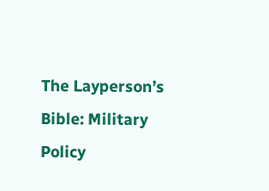The Layperson’s Bible: Military Policy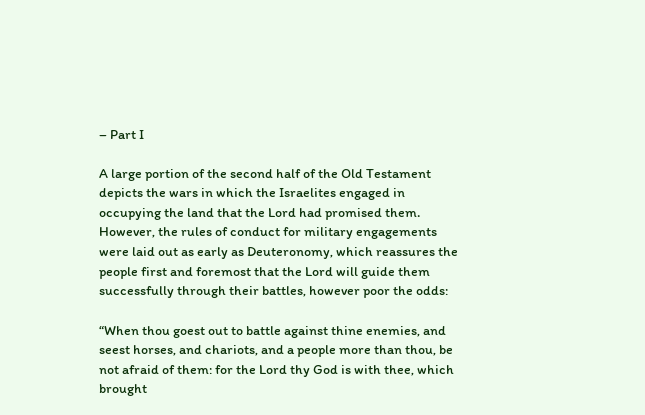– Part I

A large portion of the second half of the Old Testament depicts the wars in which the Israelites engaged in occupying the land that the Lord had promised them. However, the rules of conduct for military engagements were laid out as early as Deuteronomy, which reassures the people first and foremost that the Lord will guide them successfully through their battles, however poor the odds:

“When thou goest out to battle against thine enemies, and seest horses, and chariots, and a people more than thou, be not afraid of them: for the Lord thy God is with thee, which brought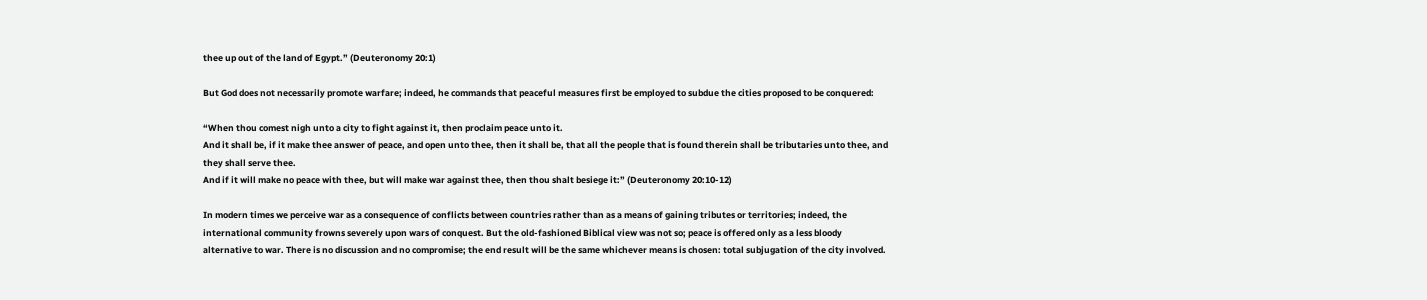thee up out of the land of Egypt.” (Deuteronomy 20:1)

But God does not necessarily promote warfare; indeed, he commands that peaceful measures first be employed to subdue the cities proposed to be conquered:

“When thou comest nigh unto a city to fight against it, then proclaim peace unto it.
And it shall be, if it make thee answer of peace, and open unto thee, then it shall be, that all the people that is found therein shall be tributaries unto thee, and they shall serve thee.
And if it will make no peace with thee, but will make war against thee, then thou shalt besiege it:” (Deuteronomy 20:10-12)

In modern times we perceive war as a consequence of conflicts between countries rather than as a means of gaining tributes or territories; indeed, the international community frowns severely upon wars of conquest. But the old-fashioned Biblical view was not so; peace is offered only as a less bloody alternative to war. There is no discussion and no compromise; the end result will be the same whichever means is chosen: total subjugation of the city involved.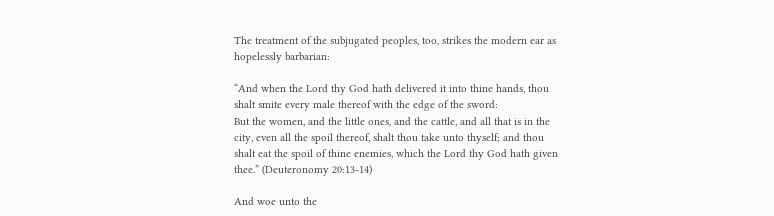The treatment of the subjugated peoples, too, strikes the modern ear as hopelessly barbarian:

“And when the Lord thy God hath delivered it into thine hands, thou shalt smite every male thereof with the edge of the sword:
But the women, and the little ones, and the cattle, and all that is in the city, even all the spoil thereof, shalt thou take unto thyself; and thou shalt eat the spoil of thine enemies, which the Lord thy God hath given thee.” (Deuteronomy 20:13-14)

And woe unto the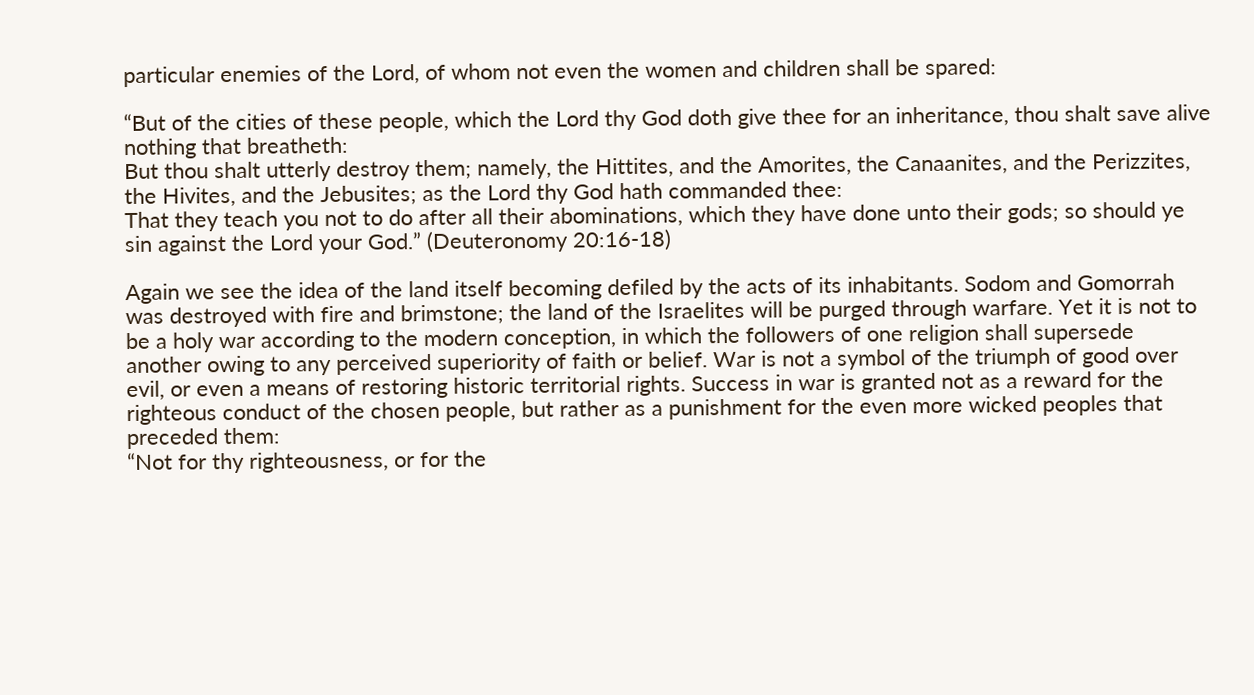particular enemies of the Lord, of whom not even the women and children shall be spared:

“But of the cities of these people, which the Lord thy God doth give thee for an inheritance, thou shalt save alive nothing that breatheth:
But thou shalt utterly destroy them; namely, the Hittites, and the Amorites, the Canaanites, and the Perizzites, the Hivites, and the Jebusites; as the Lord thy God hath commanded thee:
That they teach you not to do after all their abominations, which they have done unto their gods; so should ye sin against the Lord your God.” (Deuteronomy 20:16-18)

Again we see the idea of the land itself becoming defiled by the acts of its inhabitants. Sodom and Gomorrah was destroyed with fire and brimstone; the land of the Israelites will be purged through warfare. Yet it is not to be a holy war according to the modern conception, in which the followers of one religion shall supersede another owing to any perceived superiority of faith or belief. War is not a symbol of the triumph of good over evil, or even a means of restoring historic territorial rights. Success in war is granted not as a reward for the righteous conduct of the chosen people, but rather as a punishment for the even more wicked peoples that preceded them:
“Not for thy righteousness, or for the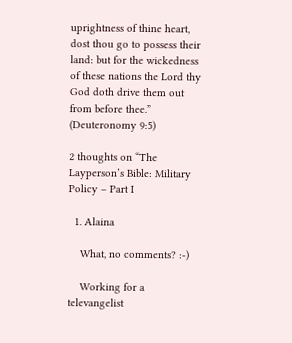uprightness of thine heart, dost thou go to possess their land: but for the wickedness of these nations the Lord thy God doth drive them out from before thee.” (Deuteronomy 9:5)

2 thoughts on “The Layperson’s Bible: Military Policy – Part I

  1. Alaina

    What, no comments? :-)

    Working for a televangelist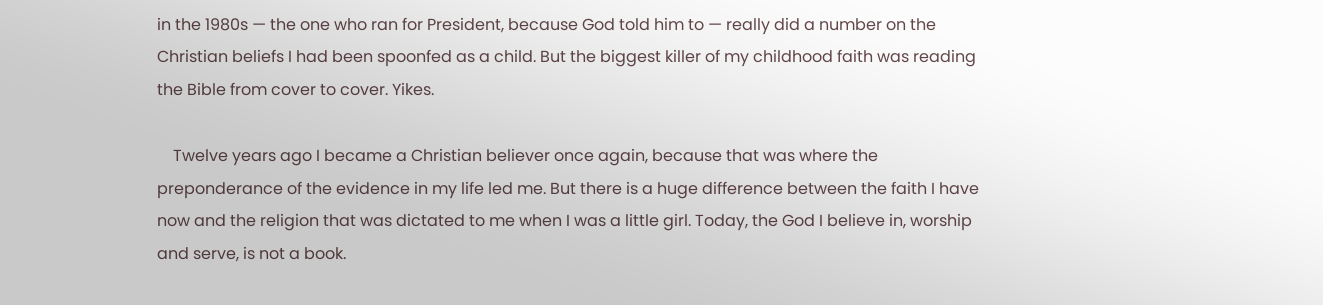in the 1980s — the one who ran for President, because God told him to — really did a number on the Christian beliefs I had been spoonfed as a child. But the biggest killer of my childhood faith was reading the Bible from cover to cover. Yikes.

    Twelve years ago I became a Christian believer once again, because that was where the preponderance of the evidence in my life led me. But there is a huge difference between the faith I have now and the religion that was dictated to me when I was a little girl. Today, the God I believe in, worship and serve, is not a book.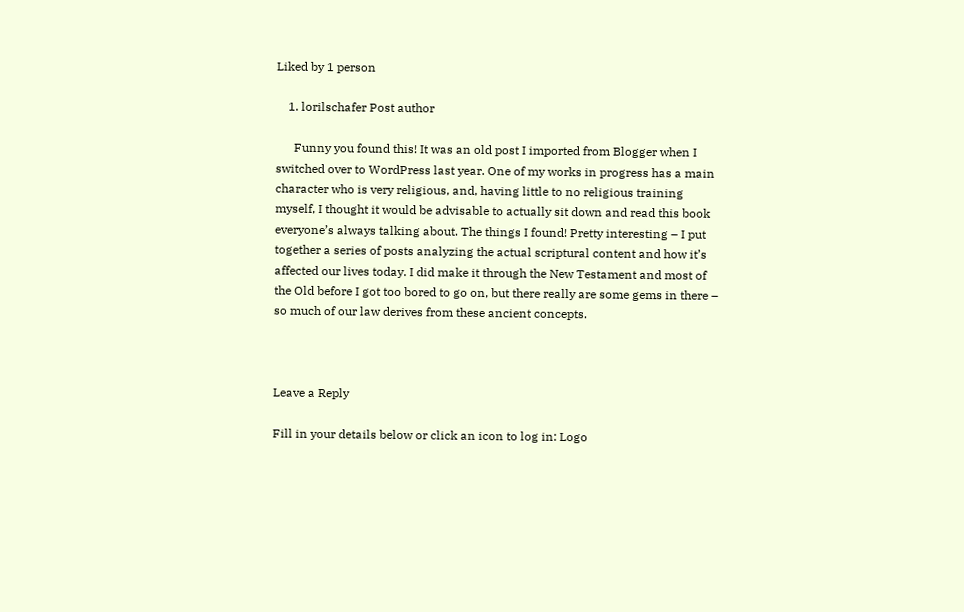Liked by 1 person

    1. lorilschafer Post author

      Funny you found this! It was an old post I imported from Blogger when I switched over to WordPress last year. One of my works in progress has a main character who is very religious, and, having little to no religious training myself, I thought it would be advisable to actually sit down and read this book everyone’s always talking about. The things I found! Pretty interesting – I put together a series of posts analyzing the actual scriptural content and how it’s affected our lives today. I did make it through the New Testament and most of the Old before I got too bored to go on, but there really are some gems in there – so much of our law derives from these ancient concepts.



Leave a Reply

Fill in your details below or click an icon to log in: Logo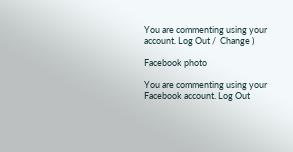You are commenting using your account. Log Out /  Change )

Facebook photo

You are commenting using your Facebook account. Log Out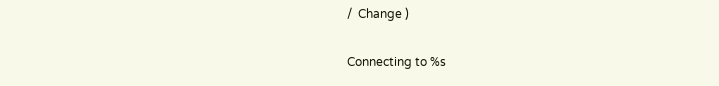/  Change )

Connecting to %s